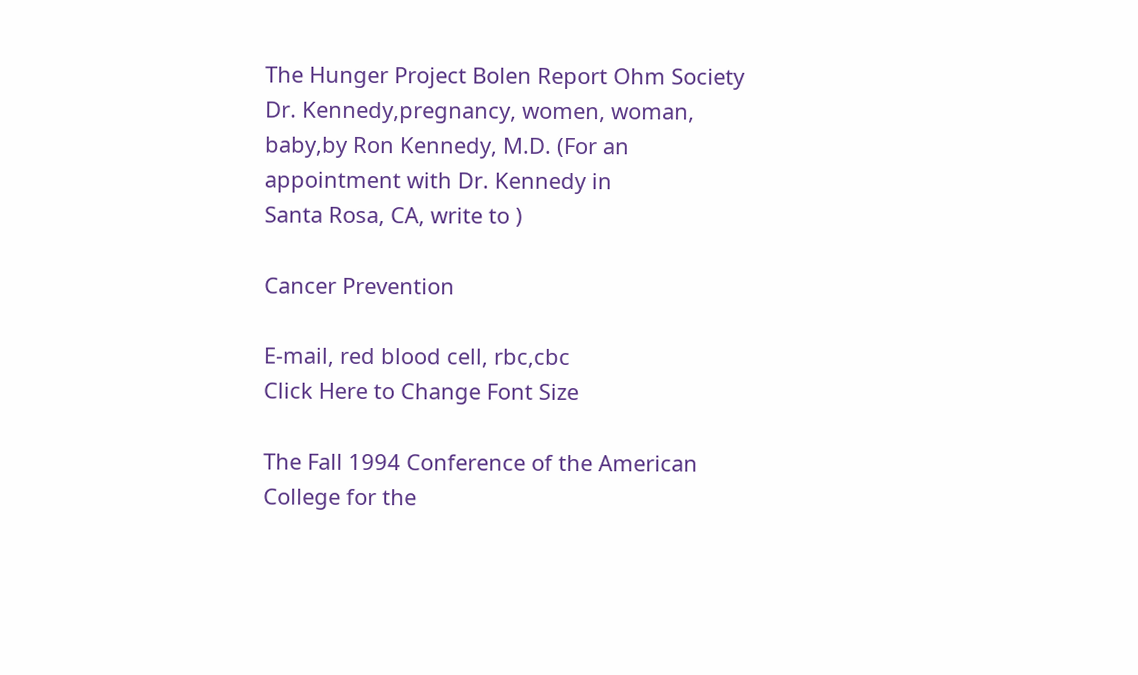The Hunger Project Bolen Report Ohm Society
Dr. Kennedy,pregnancy, women, woman, baby,by Ron Kennedy, M.D. (For an appointment with Dr. Kennedy in
Santa Rosa, CA, write to )

Cancer Prevention

E-mail, red blood cell, rbc,cbc
Click Here to Change Font Size

The Fall 1994 Conference of the American College for the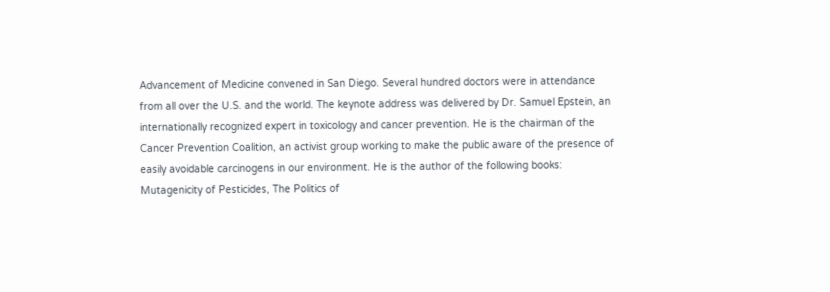Advancement of Medicine convened in San Diego. Several hundred doctors were in attendance from all over the U.S. and the world. The keynote address was delivered by Dr. Samuel Epstein, an internationally recognized expert in toxicology and cancer prevention. He is the chairman of the Cancer Prevention Coalition, an activist group working to make the public aware of the presence of easily avoidable carcinogens in our environment. He is the author of the following books: Mutagenicity of Pesticides, The Politics of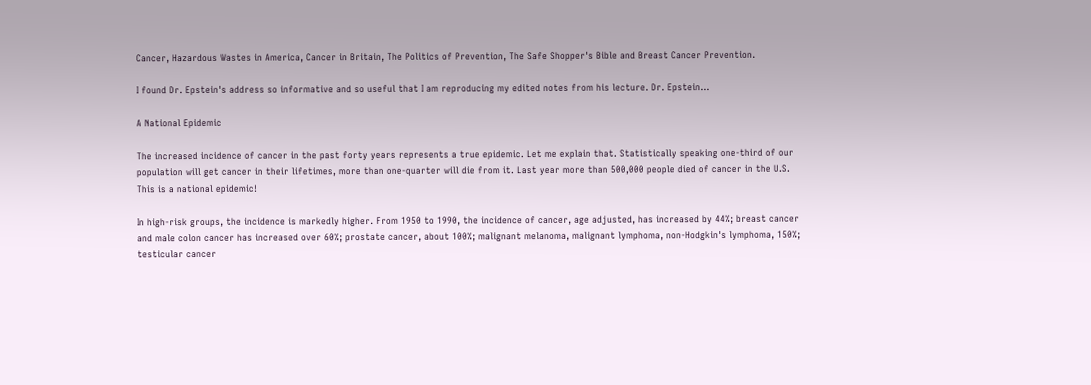Cancer, Hazardous Wastes in America, Cancer in Britain, The Politics of Prevention, The Safe Shopper's Bible and Breast Cancer Prevention.

I found Dr. Epstein's address so informative and so useful that I am reproducing my edited notes from his lecture. Dr. Epstein...

A National Epidemic

The increased incidence of cancer in the past forty years represents a true epidemic. Let me explain that. Statistically speaking one-third of our population will get cancer in their lifetimes, more than one-quarter will die from it. Last year more than 500,000 people died of cancer in the U.S. This is a national epidemic!

In high-risk groups, the incidence is markedly higher. From 1950 to 1990, the incidence of cancer, age adjusted, has increased by 44%; breast cancer and male colon cancer has increased over 60%; prostate cancer, about 100%; malignant melanoma, malignant lymphoma, non-Hodgkin's lymphoma, 150%; testicular cancer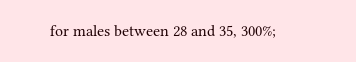for males between 28 and 35, 300%;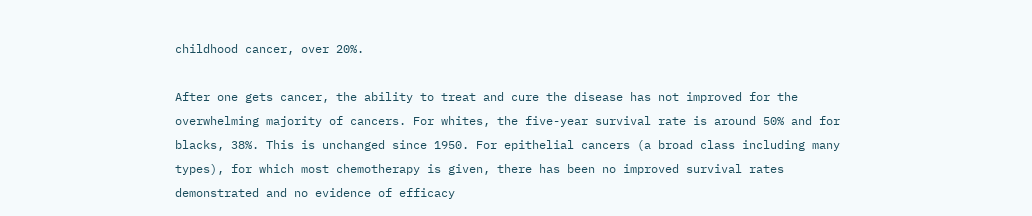childhood cancer, over 20%.

After one gets cancer, the ability to treat and cure the disease has not improved for the overwhelming majority of cancers. For whites, the five-year survival rate is around 50% and for blacks, 38%. This is unchanged since 1950. For epithelial cancers (a broad class including many types), for which most chemotherapy is given, there has been no improved survival rates demonstrated and no evidence of efficacy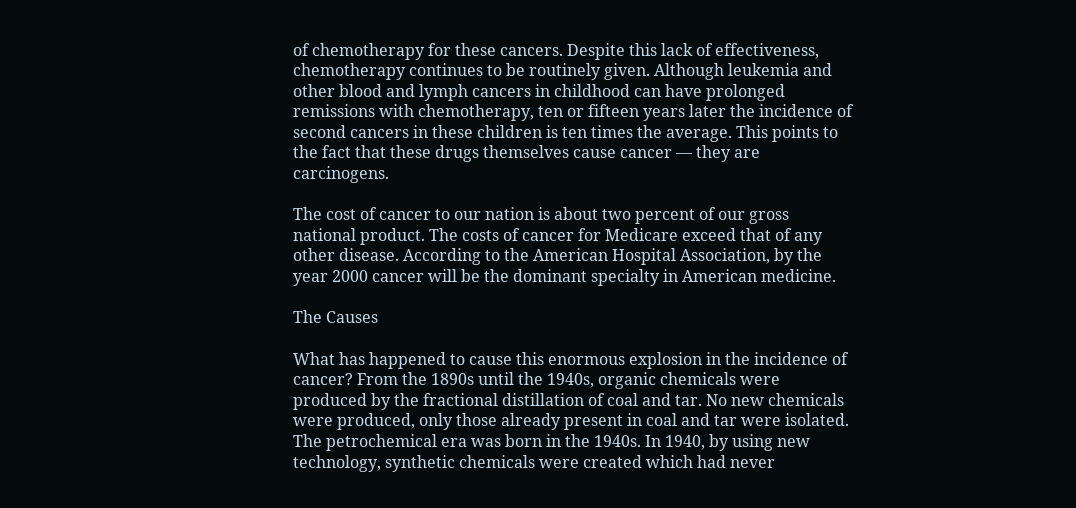of chemotherapy for these cancers. Despite this lack of effectiveness, chemotherapy continues to be routinely given. Although leukemia and other blood and lymph cancers in childhood can have prolonged remissions with chemotherapy, ten or fifteen years later the incidence of second cancers in these children is ten times the average. This points to the fact that these drugs themselves cause cancer — they are carcinogens.

The cost of cancer to our nation is about two percent of our gross national product. The costs of cancer for Medicare exceed that of any other disease. According to the American Hospital Association, by the year 2000 cancer will be the dominant specialty in American medicine.

The Causes

What has happened to cause this enormous explosion in the incidence of cancer? From the 1890s until the 1940s, organic chemicals were produced by the fractional distillation of coal and tar. No new chemicals were produced, only those already present in coal and tar were isolated. The petrochemical era was born in the 1940s. In 1940, by using new technology, synthetic chemicals were created which had never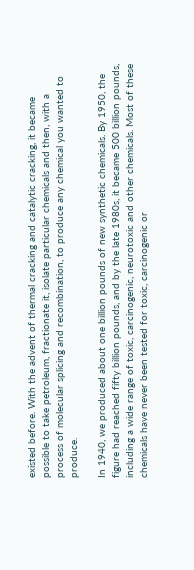existed before. With the advent of thermal cracking and catalytic cracking, it became possible to take petroleum, fractionate it, isolate particular chemicals and then, with a process of molecular splicing and recombination, to produce any chemical you wanted to produce.

In 1940, we produced about one billion pounds of new synthetic chemicals. By 1950, the figure had reached fifty billion pounds, and by the late 1980s, it became 500 billion pounds, including a wide range of toxic, carcinogenic, neurotoxic and other chemicals. Most of these chemicals have never been tested for toxic, carcinogenic or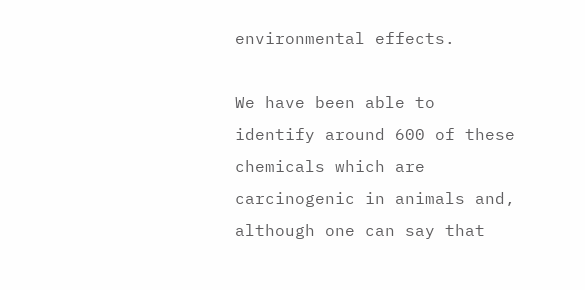environmental effects.

We have been able to identify around 600 of these chemicals which are carcinogenic in animals and, although one can say that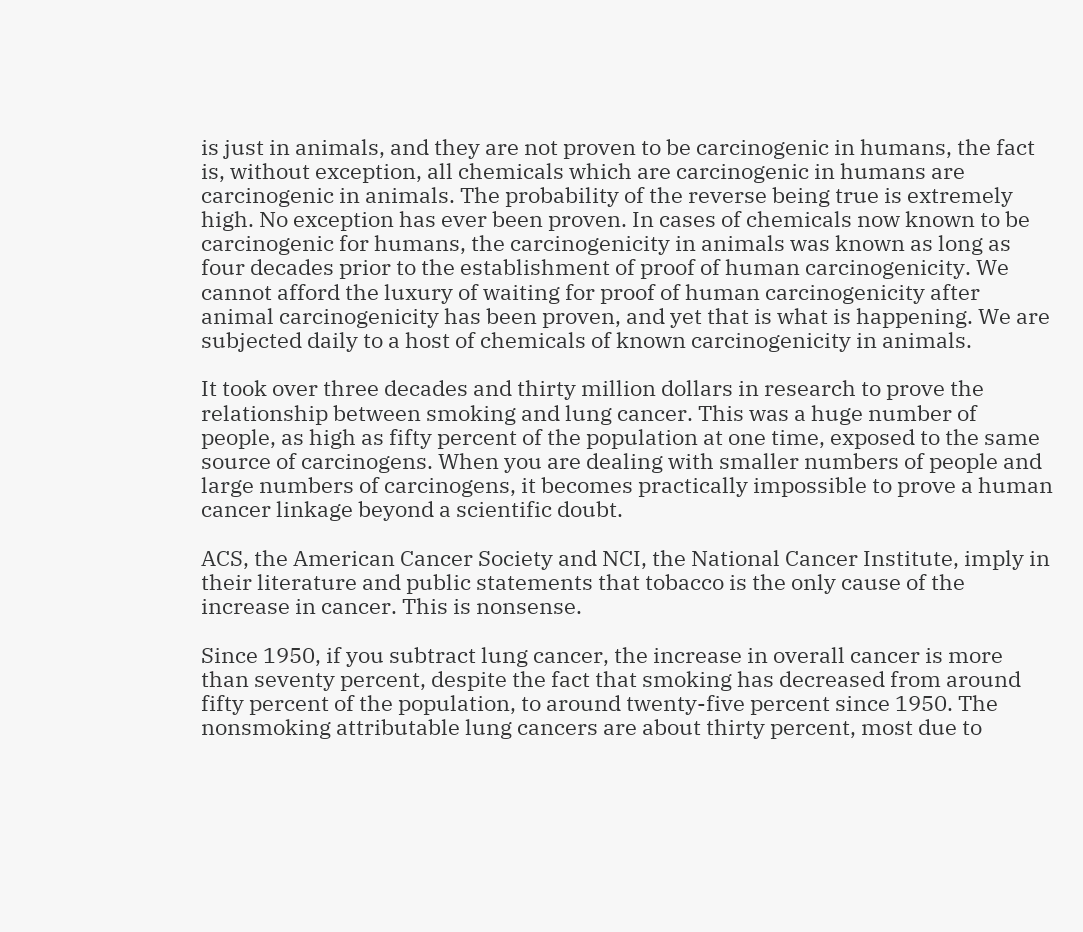is just in animals, and they are not proven to be carcinogenic in humans, the fact is, without exception, all chemicals which are carcinogenic in humans are carcinogenic in animals. The probability of the reverse being true is extremely high. No exception has ever been proven. In cases of chemicals now known to be carcinogenic for humans, the carcinogenicity in animals was known as long as four decades prior to the establishment of proof of human carcinogenicity. We cannot afford the luxury of waiting for proof of human carcinogenicity after animal carcinogenicity has been proven, and yet that is what is happening. We are subjected daily to a host of chemicals of known carcinogenicity in animals.

It took over three decades and thirty million dollars in research to prove the relationship between smoking and lung cancer. This was a huge number of people, as high as fifty percent of the population at one time, exposed to the same source of carcinogens. When you are dealing with smaller numbers of people and large numbers of carcinogens, it becomes practically impossible to prove a human cancer linkage beyond a scientific doubt.

ACS, the American Cancer Society and NCI, the National Cancer Institute, imply in their literature and public statements that tobacco is the only cause of the increase in cancer. This is nonsense.

Since 1950, if you subtract lung cancer, the increase in overall cancer is more than seventy percent, despite the fact that smoking has decreased from around fifty percent of the population, to around twenty-five percent since 1950. The nonsmoking attributable lung cancers are about thirty percent, most due to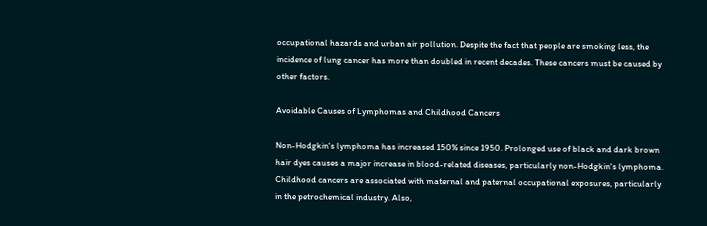occupational hazards and urban air pollution. Despite the fact that people are smoking less, the incidence of lung cancer has more than doubled in recent decades. These cancers must be caused by other factors.

Avoidable Causes of Lymphomas and Childhood Cancers

Non-Hodgkin's lymphoma has increased 150% since 1950. Prolonged use of black and dark brown hair dyes causes a major increase in blood-related diseases, particularly non-Hodgkin's lymphoma. Childhood cancers are associated with maternal and paternal occupational exposures, particularly in the petrochemical industry. Also,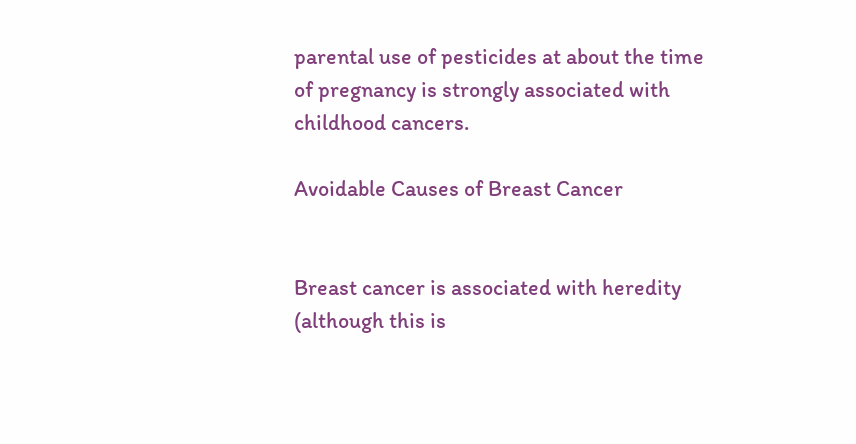parental use of pesticides at about the time of pregnancy is strongly associated with childhood cancers.

Avoidable Causes of Breast Cancer


Breast cancer is associated with heredity (although this is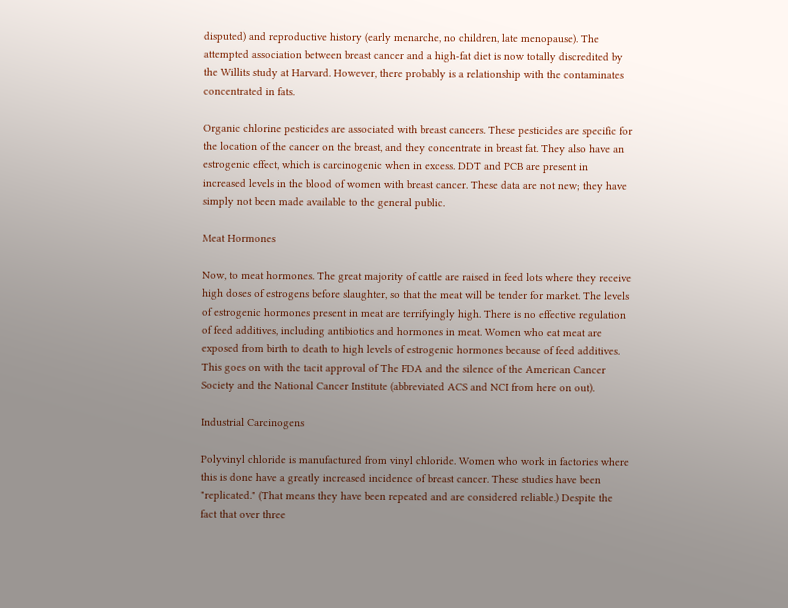disputed) and reproductive history (early menarche, no children, late menopause). The attempted association between breast cancer and a high-fat diet is now totally discredited by the Willits study at Harvard. However, there probably is a relationship with the contaminates concentrated in fats.

Organic chlorine pesticides are associated with breast cancers. These pesticides are specific for the location of the cancer on the breast, and they concentrate in breast fat. They also have an estrogenic effect, which is carcinogenic when in excess. DDT and PCB are present in increased levels in the blood of women with breast cancer. These data are not new; they have simply not been made available to the general public.

Meat Hormones

Now, to meat hormones. The great majority of cattle are raised in feed lots where they receive high doses of estrogens before slaughter, so that the meat will be tender for market. The levels of estrogenic hormones present in meat are terrifyingly high. There is no effective regulation of feed additives, including antibiotics and hormones in meat. Women who eat meat are exposed from birth to death to high levels of estrogenic hormones because of feed additives. This goes on with the tacit approval of The FDA and the silence of the American Cancer Society and the National Cancer Institute (abbreviated ACS and NCI from here on out).

Industrial Carcinogens

Polyvinyl chloride is manufactured from vinyl chloride. Women who work in factories where this is done have a greatly increased incidence of breast cancer. These studies have been "replicated." (That means they have been repeated and are considered reliable.) Despite the fact that over three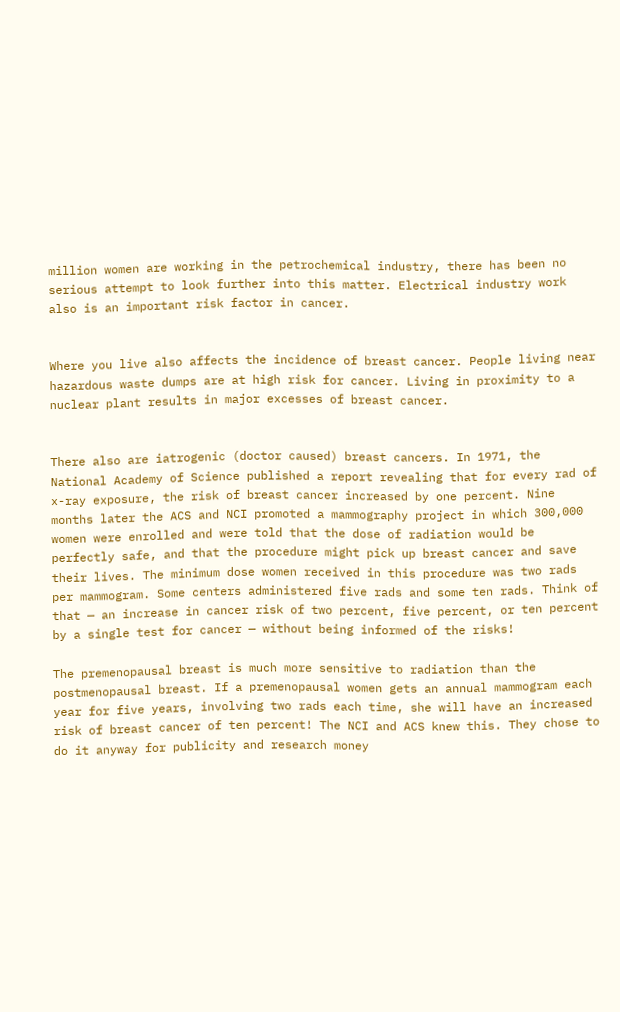million women are working in the petrochemical industry, there has been no serious attempt to look further into this matter. Electrical industry work also is an important risk factor in cancer.


Where you live also affects the incidence of breast cancer. People living near hazardous waste dumps are at high risk for cancer. Living in proximity to a nuclear plant results in major excesses of breast cancer.


There also are iatrogenic (doctor caused) breast cancers. In 1971, the National Academy of Science published a report revealing that for every rad of x-ray exposure, the risk of breast cancer increased by one percent. Nine months later the ACS and NCI promoted a mammography project in which 300,000 women were enrolled and were told that the dose of radiation would be perfectly safe, and that the procedure might pick up breast cancer and save their lives. The minimum dose women received in this procedure was two rads per mammogram. Some centers administered five rads and some ten rads. Think of that — an increase in cancer risk of two percent, five percent, or ten percent by a single test for cancer — without being informed of the risks!

The premenopausal breast is much more sensitive to radiation than the postmenopausal breast. If a premenopausal women gets an annual mammogram each year for five years, involving two rads each time, she will have an increased risk of breast cancer of ten percent! The NCI and ACS knew this. They chose to do it anyway for publicity and research money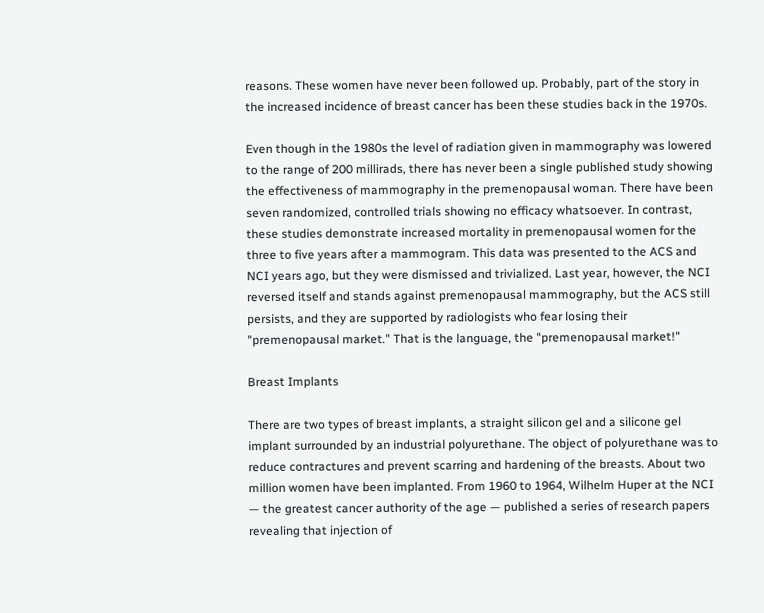reasons. These women have never been followed up. Probably, part of the story in the increased incidence of breast cancer has been these studies back in the 1970s.

Even though in the 1980s the level of radiation given in mammography was lowered to the range of 200 millirads, there has never been a single published study showing the effectiveness of mammography in the premenopausal woman. There have been seven randomized, controlled trials showing no efficacy whatsoever. In contrast, these studies demonstrate increased mortality in premenopausal women for the three to five years after a mammogram. This data was presented to the ACS and NCI years ago, but they were dismissed and trivialized. Last year, however, the NCI reversed itself and stands against premenopausal mammography, but the ACS still persists, and they are supported by radiologists who fear losing their "premenopausal market." That is the language, the "premenopausal market!"

Breast Implants

There are two types of breast implants, a straight silicon gel and a silicone gel implant surrounded by an industrial polyurethane. The object of polyurethane was to reduce contractures and prevent scarring and hardening of the breasts. About two million women have been implanted. From 1960 to 1964, Wilhelm Huper at the NCI — the greatest cancer authority of the age — published a series of research papers revealing that injection of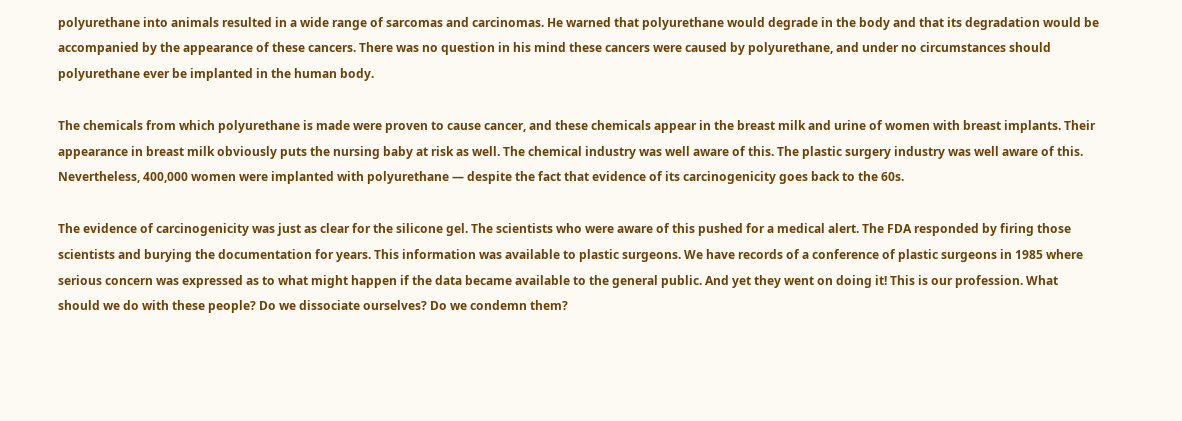polyurethane into animals resulted in a wide range of sarcomas and carcinomas. He warned that polyurethane would degrade in the body and that its degradation would be accompanied by the appearance of these cancers. There was no question in his mind these cancers were caused by polyurethane, and under no circumstances should polyurethane ever be implanted in the human body.

The chemicals from which polyurethane is made were proven to cause cancer, and these chemicals appear in the breast milk and urine of women with breast implants. Their appearance in breast milk obviously puts the nursing baby at risk as well. The chemical industry was well aware of this. The plastic surgery industry was well aware of this. Nevertheless, 400,000 women were implanted with polyurethane — despite the fact that evidence of its carcinogenicity goes back to the 60s.

The evidence of carcinogenicity was just as clear for the silicone gel. The scientists who were aware of this pushed for a medical alert. The FDA responded by firing those scientists and burying the documentation for years. This information was available to plastic surgeons. We have records of a conference of plastic surgeons in 1985 where serious concern was expressed as to what might happen if the data became available to the general public. And yet they went on doing it! This is our profession. What should we do with these people? Do we dissociate ourselves? Do we condemn them?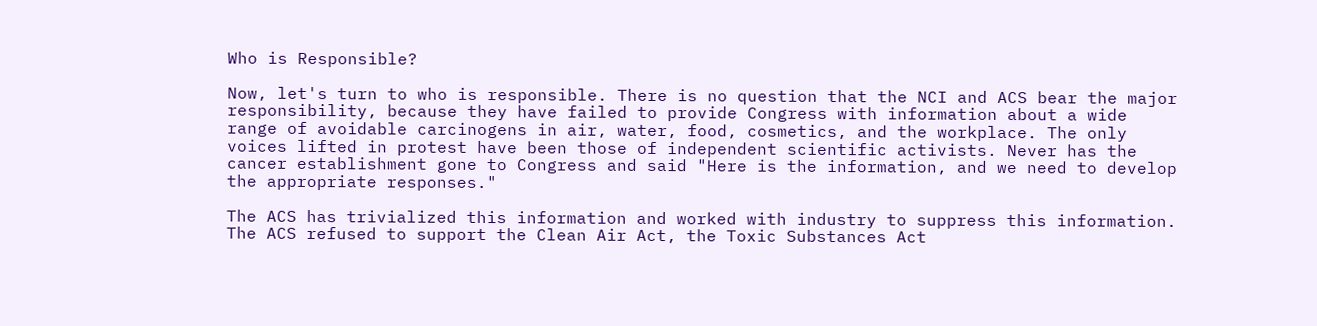Who is Responsible?

Now, let's turn to who is responsible. There is no question that the NCI and ACS bear the major responsibility, because they have failed to provide Congress with information about a wide range of avoidable carcinogens in air, water, food, cosmetics, and the workplace. The only voices lifted in protest have been those of independent scientific activists. Never has the cancer establishment gone to Congress and said "Here is the information, and we need to develop the appropriate responses."

The ACS has trivialized this information and worked with industry to suppress this information. The ACS refused to support the Clean Air Act, the Toxic Substances Act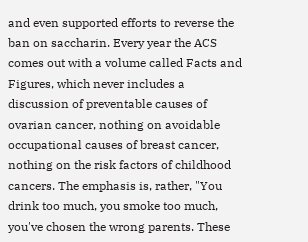and even supported efforts to reverse the ban on saccharin. Every year the ACS comes out with a volume called Facts and Figures, which never includes a discussion of preventable causes of ovarian cancer, nothing on avoidable occupational causes of breast cancer, nothing on the risk factors of childhood cancers. The emphasis is, rather, "You drink too much, you smoke too much, you've chosen the wrong parents. These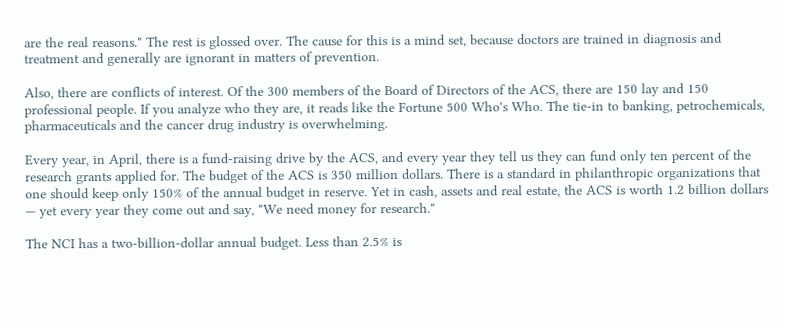are the real reasons." The rest is glossed over. The cause for this is a mind set, because doctors are trained in diagnosis and treatment and generally are ignorant in matters of prevention.

Also, there are conflicts of interest. Of the 300 members of the Board of Directors of the ACS, there are 150 lay and 150 professional people. If you analyze who they are, it reads like the Fortune 500 Who's Who. The tie-in to banking, petrochemicals, pharmaceuticals and the cancer drug industry is overwhelming.

Every year, in April, there is a fund-raising drive by the ACS, and every year they tell us they can fund only ten percent of the research grants applied for. The budget of the ACS is 350 million dollars. There is a standard in philanthropic organizations that one should keep only 150% of the annual budget in reserve. Yet in cash, assets and real estate, the ACS is worth 1.2 billion dollars — yet every year they come out and say, "We need money for research."

The NCI has a two-billion-dollar annual budget. Less than 2.5% is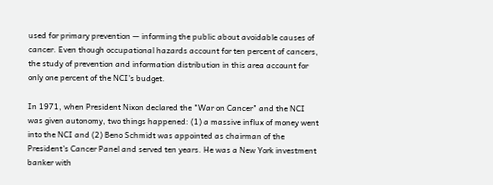used for primary prevention — informing the public about avoidable causes of cancer. Even though occupational hazards account for ten percent of cancers, the study of prevention and information distribution in this area account for only one percent of the NCI's budget.

In 1971, when President Nixon declared the "War on Cancer" and the NCI was given autonomy, two things happened: (1) a massive influx of money went into the NCI and (2) Beno Schmidt was appointed as chairman of the President's Cancer Panel and served ten years. He was a New York investment banker with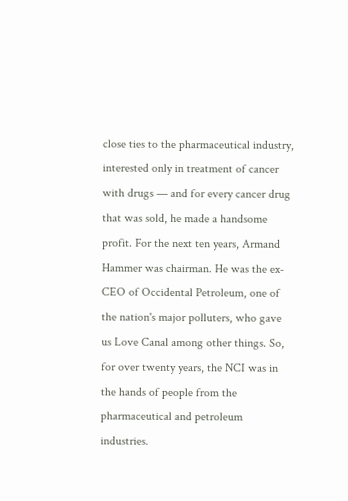close ties to the pharmaceutical industry, interested only in treatment of cancer with drugs — and for every cancer drug that was sold, he made a handsome profit. For the next ten years, Armand Hammer was chairman. He was the ex-CEO of Occidental Petroleum, one of the nation's major polluters, who gave us Love Canal among other things. So, for over twenty years, the NCI was in the hands of people from the pharmaceutical and petroleum industries.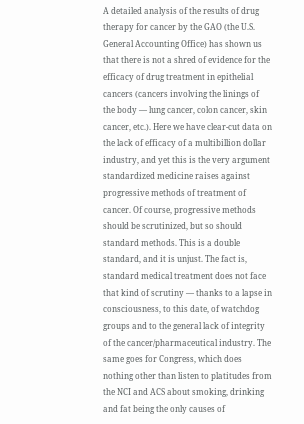A detailed analysis of the results of drug therapy for cancer by the GAO (the U.S. General Accounting Office) has shown us that there is not a shred of evidence for the efficacy of drug treatment in epithelial cancers (cancers involving the linings of the body — lung cancer, colon cancer, skin cancer, etc.). Here we have clear-cut data on the lack of efficacy of a multibillion dollar industry, and yet this is the very argument standardized medicine raises against progressive methods of treatment of cancer. Of course, progressive methods should be scrutinized, but so should standard methods. This is a double standard, and it is unjust. The fact is, standard medical treatment does not face that kind of scrutiny — thanks to a lapse in consciousness, to this date, of watchdog groups and to the general lack of integrity of the cancer/pharmaceutical industry. The same goes for Congress, which does nothing other than listen to platitudes from the NCI and ACS about smoking, drinking and fat being the only causes of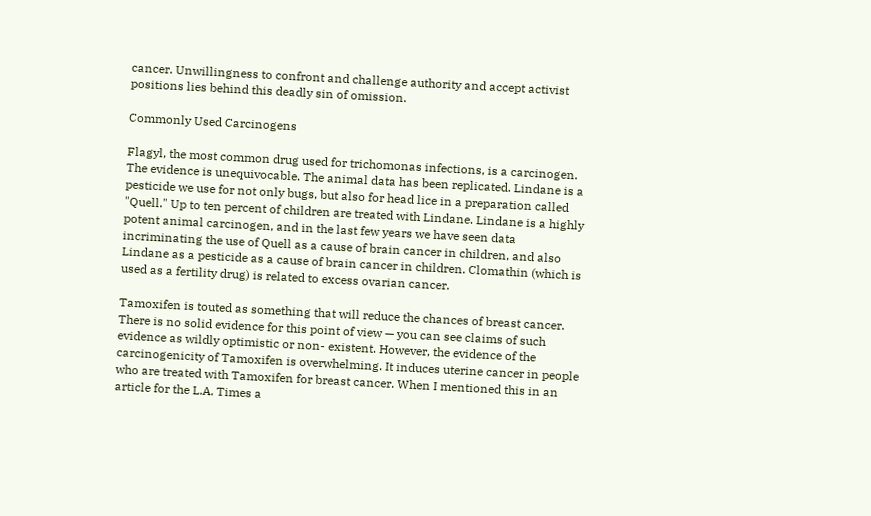cancer. Unwillingness to confront and challenge authority and accept activist positions lies behind this deadly sin of omission.

Commonly Used Carcinogens

Flagyl, the most common drug used for trichomonas infections, is a carcinogen. The evidence is unequivocable. The animal data has been replicated. Lindane is a pesticide we use for not only bugs, but also for head lice in a preparation called "Quell." Up to ten percent of children are treated with Lindane. Lindane is a highly potent animal carcinogen, and in the last few years we have seen data incriminating the use of Quell as a cause of brain cancer in children, and also Lindane as a pesticide as a cause of brain cancer in children. Clomathin (which is used as a fertility drug) is related to excess ovarian cancer.

Tamoxifen is touted as something that will reduce the chances of breast cancer. There is no solid evidence for this point of view — you can see claims of such evidence as wildly optimistic or non- existent. However, the evidence of the carcinogenicity of Tamoxifen is overwhelming. It induces uterine cancer in people who are treated with Tamoxifen for breast cancer. When I mentioned this in an article for the L.A. Times a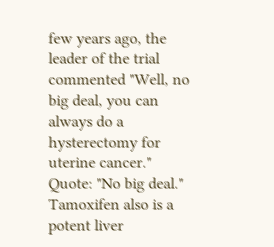few years ago, the leader of the trial commented "Well, no big deal, you can always do a hysterectomy for uterine cancer." Quote: "No big deal." Tamoxifen also is a potent liver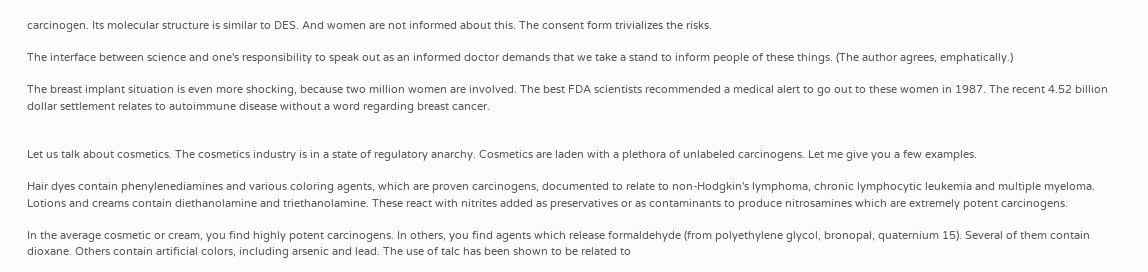carcinogen. Its molecular structure is similar to DES. And women are not informed about this. The consent form trivializes the risks.

The interface between science and one's responsibility to speak out as an informed doctor demands that we take a stand to inform people of these things. (The author agrees, emphatically.)

The breast implant situation is even more shocking, because two million women are involved. The best FDA scientists recommended a medical alert to go out to these women in 1987. The recent 4.52 billion dollar settlement relates to autoimmune disease without a word regarding breast cancer.


Let us talk about cosmetics. The cosmetics industry is in a state of regulatory anarchy. Cosmetics are laden with a plethora of unlabeled carcinogens. Let me give you a few examples.

Hair dyes contain phenylenediamines and various coloring agents, which are proven carcinogens, documented to relate to non-Hodgkin's lymphoma, chronic lymphocytic leukemia and multiple myeloma. Lotions and creams contain diethanolamine and triethanolamine. These react with nitrites added as preservatives or as contaminants to produce nitrosamines which are extremely potent carcinogens.

In the average cosmetic or cream, you find highly potent carcinogens. In others, you find agents which release formaldehyde (from polyethylene glycol, bronopal, quaternium 15). Several of them contain dioxane. Others contain artificial colors, including arsenic and lead. The use of talc has been shown to be related to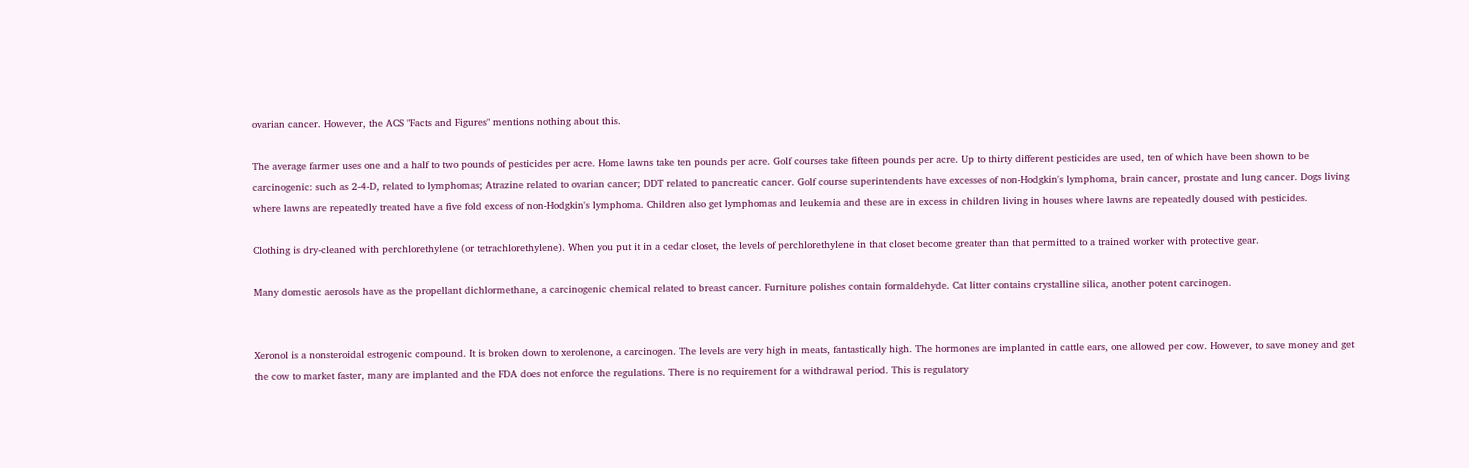ovarian cancer. However, the ACS "Facts and Figures" mentions nothing about this.

The average farmer uses one and a half to two pounds of pesticides per acre. Home lawns take ten pounds per acre. Golf courses take fifteen pounds per acre. Up to thirty different pesticides are used, ten of which have been shown to be carcinogenic: such as 2-4-D, related to lymphomas; Atrazine related to ovarian cancer; DDT related to pancreatic cancer. Golf course superintendents have excesses of non-Hodgkin's lymphoma, brain cancer, prostate and lung cancer. Dogs living where lawns are repeatedly treated have a five fold excess of non-Hodgkin's lymphoma. Children also get lymphomas and leukemia and these are in excess in children living in houses where lawns are repeatedly doused with pesticides.

Clothing is dry-cleaned with perchlorethylene (or tetrachlorethylene). When you put it in a cedar closet, the levels of perchlorethylene in that closet become greater than that permitted to a trained worker with protective gear.

Many domestic aerosols have as the propellant dichlormethane, a carcinogenic chemical related to breast cancer. Furniture polishes contain formaldehyde. Cat litter contains crystalline silica, another potent carcinogen.


Xeronol is a nonsteroidal estrogenic compound. It is broken down to xerolenone, a carcinogen. The levels are very high in meats, fantastically high. The hormones are implanted in cattle ears, one allowed per cow. However, to save money and get the cow to market faster, many are implanted and the FDA does not enforce the regulations. There is no requirement for a withdrawal period. This is regulatory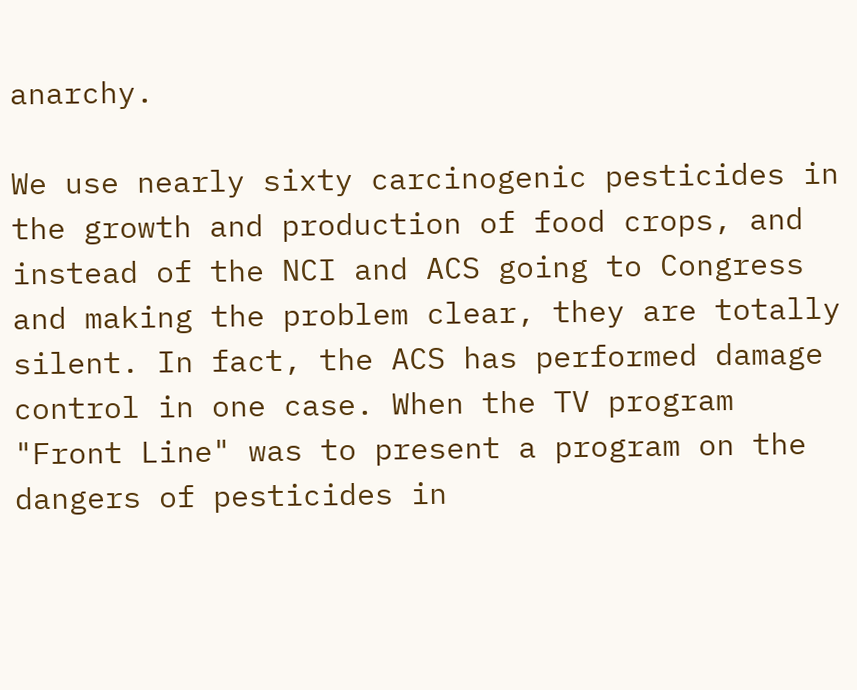anarchy.

We use nearly sixty carcinogenic pesticides in the growth and production of food crops, and instead of the NCI and ACS going to Congress and making the problem clear, they are totally silent. In fact, the ACS has performed damage control in one case. When the TV program "Front Line" was to present a program on the dangers of pesticides in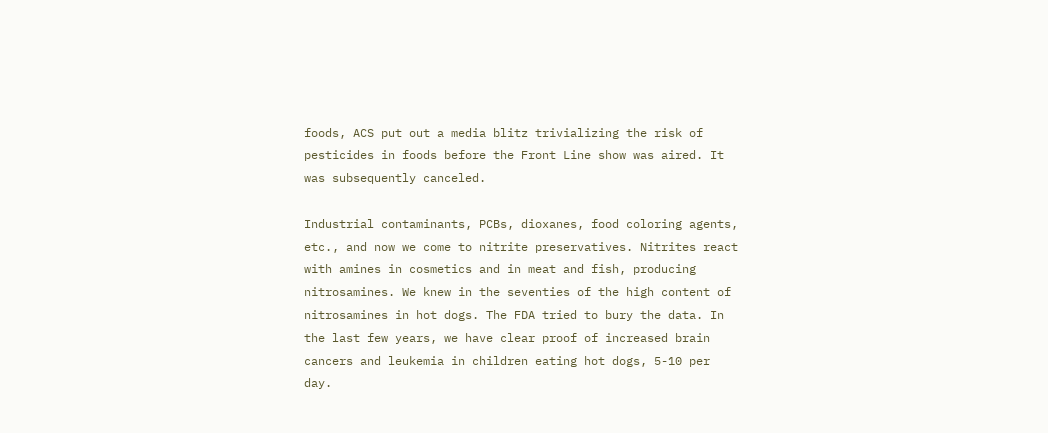foods, ACS put out a media blitz trivializing the risk of pesticides in foods before the Front Line show was aired. It was subsequently canceled.

Industrial contaminants, PCBs, dioxanes, food coloring agents, etc., and now we come to nitrite preservatives. Nitrites react with amines in cosmetics and in meat and fish, producing nitrosamines. We knew in the seventies of the high content of nitrosamines in hot dogs. The FDA tried to bury the data. In the last few years, we have clear proof of increased brain cancers and leukemia in children eating hot dogs, 5-10 per day.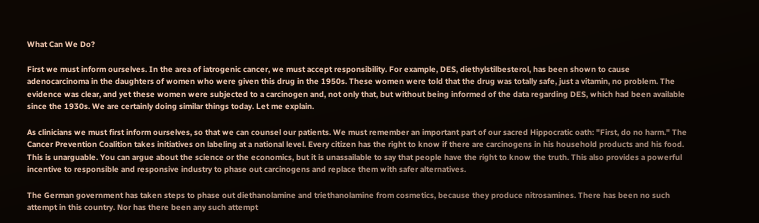What Can We Do?

First we must inform ourselves. In the area of iatrogenic cancer, we must accept responsibility. For example, DES, diethylstilbesterol, has been shown to cause adenocarcinoma in the daughters of women who were given this drug in the 1950s. These women were told that the drug was totally safe, just a vitamin, no problem. The evidence was clear, and yet these women were subjected to a carcinogen and, not only that, but without being informed of the data regarding DES, which had been available since the 1930s. We are certainly doing similar things today. Let me explain.

As clinicians we must first inform ourselves, so that we can counsel our patients. We must remember an important part of our sacred Hippocratic oath: "First, do no harm." The Cancer Prevention Coalition takes initiatives on labeling at a national level. Every citizen has the right to know if there are carcinogens in his household products and his food. This is unarguable. You can argue about the science or the economics, but it is unassailable to say that people have the right to know the truth. This also provides a powerful incentive to responsible and responsive industry to phase out carcinogens and replace them with safer alternatives.

The German government has taken steps to phase out diethanolamine and triethanolamine from cosmetics, because they produce nitrosamines. There has been no such attempt in this country. Nor has there been any such attempt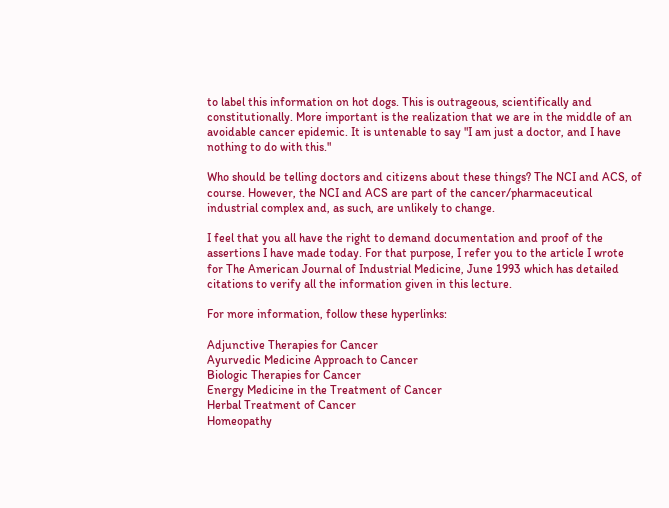to label this information on hot dogs. This is outrageous, scientifically and constitutionally. More important is the realization that we are in the middle of an avoidable cancer epidemic. It is untenable to say "I am just a doctor, and I have nothing to do with this."

Who should be telling doctors and citizens about these things? The NCI and ACS, of course. However, the NCI and ACS are part of the cancer/pharmaceutical industrial complex and, as such, are unlikely to change.

I feel that you all have the right to demand documentation and proof of the assertions I have made today. For that purpose, I refer you to the article I wrote for The American Journal of Industrial Medicine, June 1993 which has detailed citations to verify all the information given in this lecture.

For more information, follow these hyperlinks:

Adjunctive Therapies for Cancer
Ayurvedic Medicine Approach to Cancer
Biologic Therapies for Cancer
Energy Medicine in the Treatment of Cancer
Herbal Treatment of Cancer
Homeopathy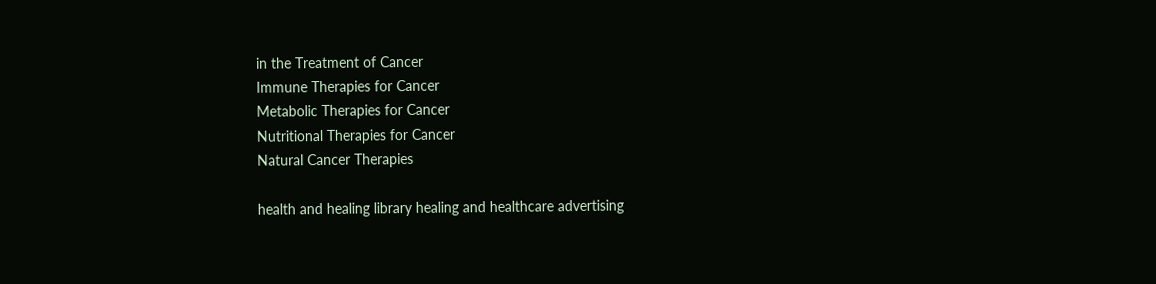in the Treatment of Cancer
Immune Therapies for Cancer
Metabolic Therapies for Cancer
Nutritional Therapies for Cancer
Natural Cancer Therapies

health and healing library healing and healthcare advertising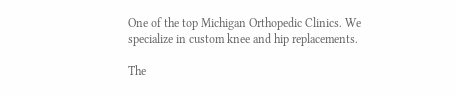One of the top Michigan Orthopedic Clinics. We specialize in custom knee and hip replacements.

The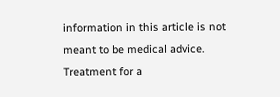information in this article is not meant to be medical advice. Treatment for a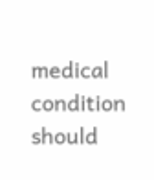medical condition should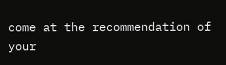come at the recommendation of your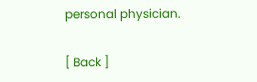personal physician.

[ Back ]